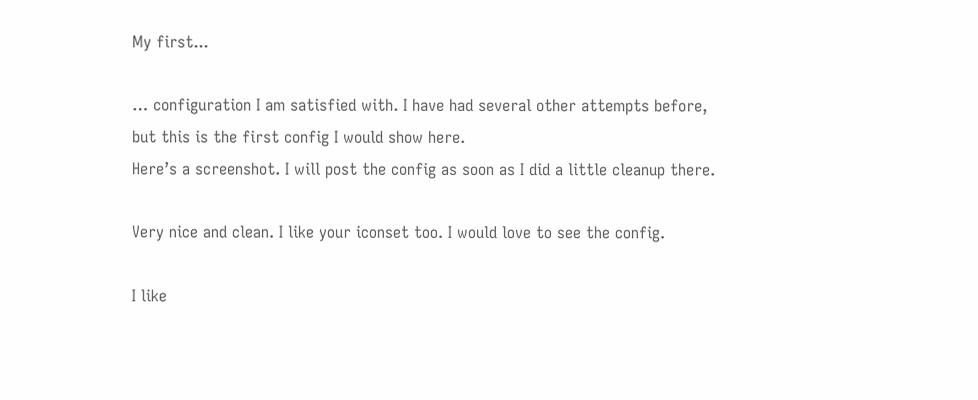My first...

… configuration I am satisfied with. I have had several other attempts before, but this is the first config I would show here.
Here’s a screenshot. I will post the config as soon as I did a little cleanup there.

Very nice and clean. I like your iconset too. I would love to see the config.

I like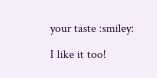your taste :smiley:

I like it too!